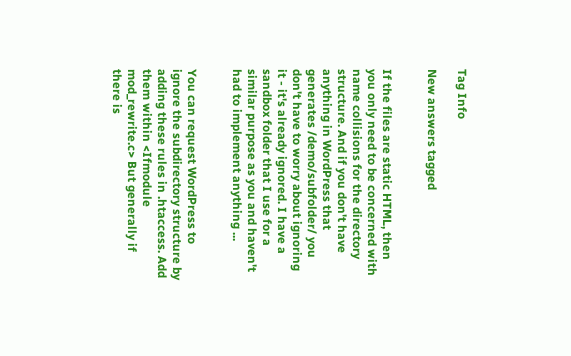Tag Info

New answers tagged


If the files are static HTML, then you only need to be concerned with name collisions for the directory structure. And if you don't have anything in WordPress that generates /demo/subfolder/ you don't have to worry about ignoring it - it's already ignored. I have a sandbox folder that I use for a similar purpose as you and haven't had to implement anything ...


You can request WordPress to ignore the subdirectory structure by adding these rules in .htaccess. Add them within <Ifmodule mod_rewrite.c> But generally if there is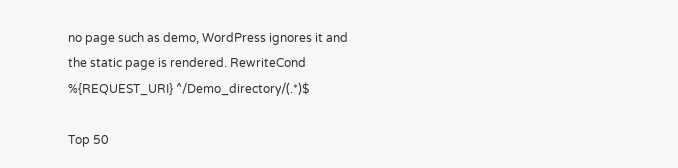no page such as demo, WordPress ignores it and the static page is rendered. RewriteCond %{REQUEST_URI} ^/Demo_directory/(.*)$

Top 50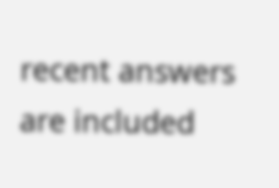recent answers are included